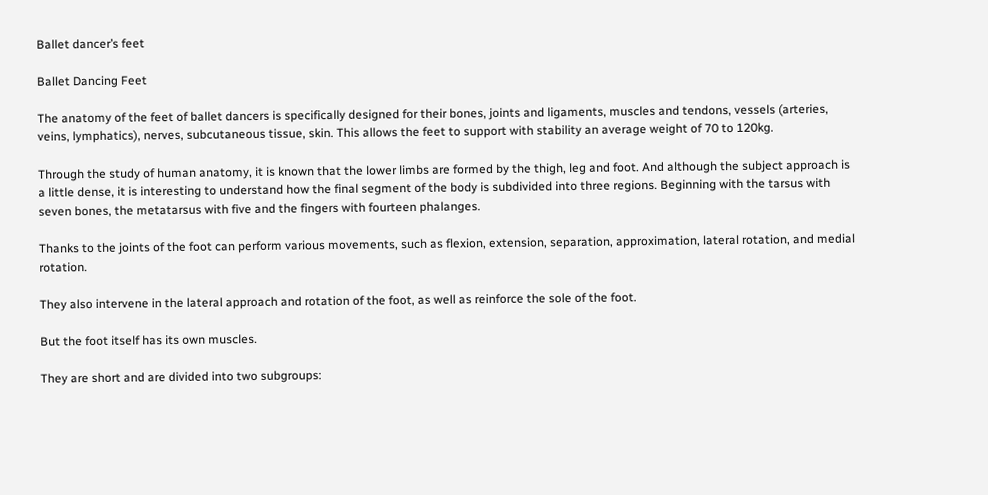Ballet dancer’s feet

Ballet Dancing Feet

The anatomy of the feet of ballet dancers is specifically designed for their bones, joints and ligaments, muscles and tendons, vessels (arteries, veins, lymphatics), nerves, subcutaneous tissue, skin. This allows the feet to support with stability an average weight of 70 to 120kg.

Through the study of human anatomy, it is known that the lower limbs are formed by the thigh, leg and foot. And although the subject approach is a little dense, it is interesting to understand how the final segment of the body is subdivided into three regions. Beginning with the tarsus with seven bones, the metatarsus with five and the fingers with fourteen phalanges.

Thanks to the joints of the foot can perform various movements, such as flexion, extension, separation, approximation, lateral rotation, and medial rotation.

They also intervene in the lateral approach and rotation of the foot, as well as reinforce the sole of the foot.

But the foot itself has its own muscles.

They are short and are divided into two subgroups: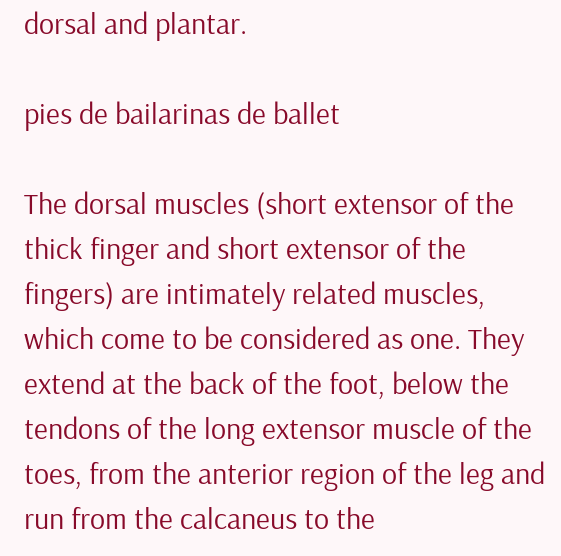dorsal and plantar.

pies de bailarinas de ballet

The dorsal muscles (short extensor of the thick finger and short extensor of the fingers) are intimately related muscles, which come to be considered as one. They extend at the back of the foot, below the tendons of the long extensor muscle of the toes, from the anterior region of the leg and run from the calcaneus to the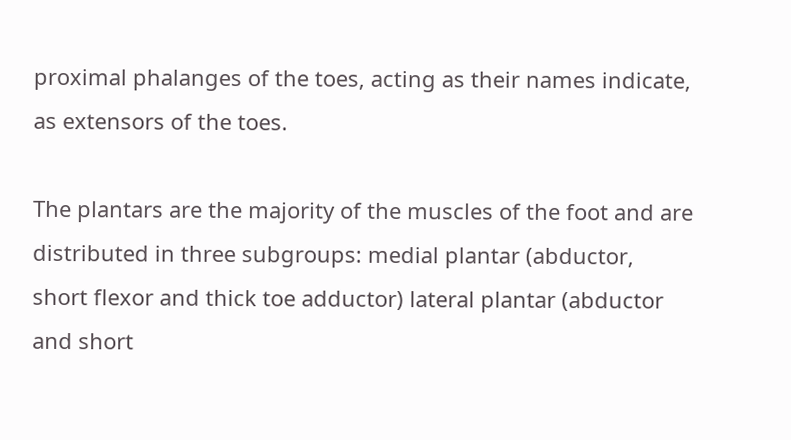proximal phalanges of the toes, acting as their names indicate, as extensors of the toes.

The plantars are the majority of the muscles of the foot and are distributed in three subgroups: medial plantar (abductor, short flexor and thick toe adductor) lateral plantar (abductor and short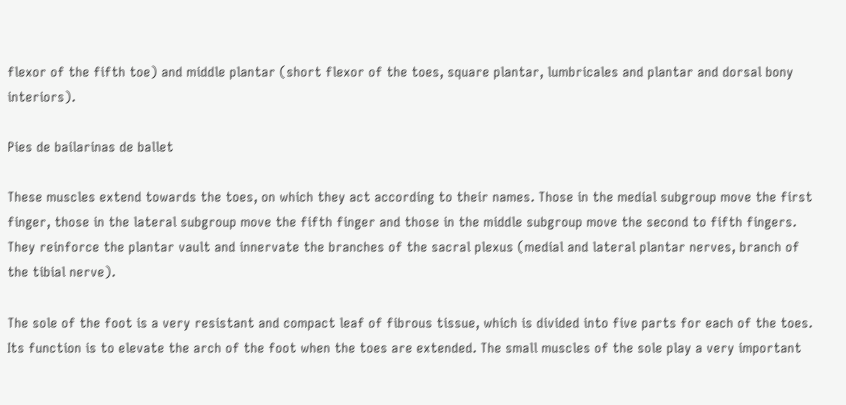flexor of the fifth toe) and middle plantar (short flexor of the toes, square plantar, lumbricales and plantar and dorsal bony interiors).

Pies de bailarinas de ballet

These muscles extend towards the toes, on which they act according to their names. Those in the medial subgroup move the first finger, those in the lateral subgroup move the fifth finger and those in the middle subgroup move the second to fifth fingers. They reinforce the plantar vault and innervate the branches of the sacral plexus (medial and lateral plantar nerves, branch of the tibial nerve).

The sole of the foot is a very resistant and compact leaf of fibrous tissue, which is divided into five parts for each of the toes. Its function is to elevate the arch of the foot when the toes are extended. The small muscles of the sole play a very important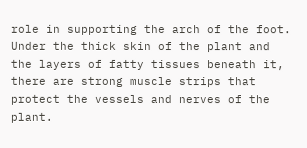role in supporting the arch of the foot. Under the thick skin of the plant and the layers of fatty tissues beneath it, there are strong muscle strips that protect the vessels and nerves of the plant.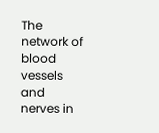The network of blood vessels and nerves in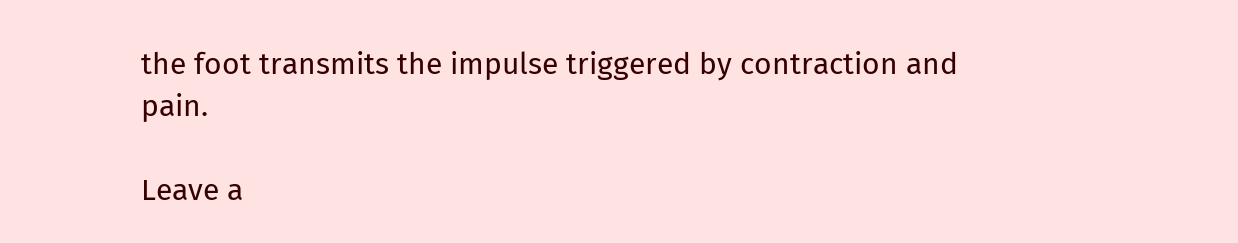the foot transmits the impulse triggered by contraction and pain.

Leave a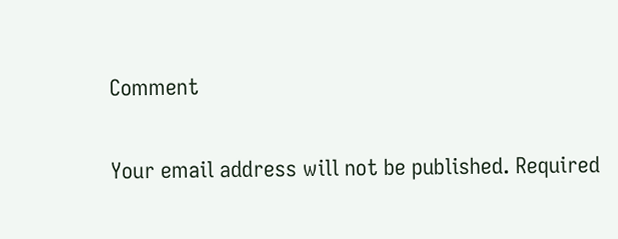Comment

Your email address will not be published. Required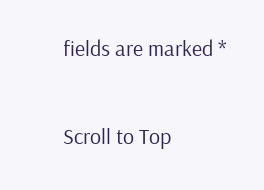fields are marked *

Scroll to Top